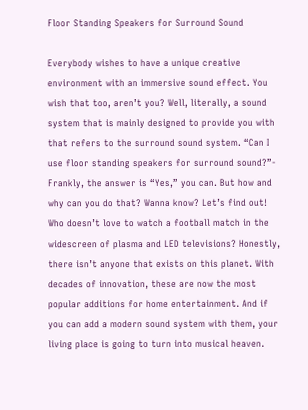Floor Standing Speakers for Surround Sound

Everybody wishes to have a unique creative environment with an immersive sound effect. You wish that too, aren’t you? Well, literally, a sound system that is mainly designed to provide you with that refers to the surround sound system. “Can I use floor standing speakers for surround sound?”- Frankly, the answer is “Yes,” you can. But how and why can you do that? Wanna know? Let’s find out!
Who doesn’t love to watch a football match in the widescreen of plasma and LED televisions? Honestly, there isn’t anyone that exists on this planet. With decades of innovation, these are now the most popular additions for home entertainment. And if you can add a modern sound system with them, your living place is going to turn into musical heaven.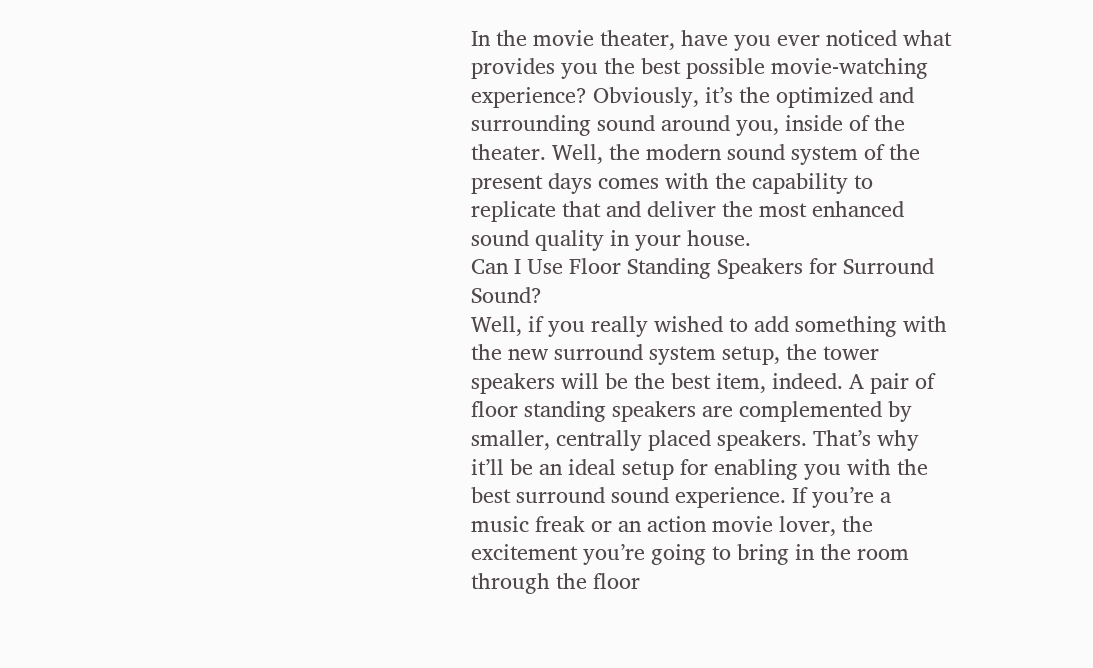In the movie theater, have you ever noticed what provides you the best possible movie-watching experience? Obviously, it’s the optimized and surrounding sound around you, inside of the theater. Well, the modern sound system of the present days comes with the capability to replicate that and deliver the most enhanced sound quality in your house.
Can I Use Floor Standing Speakers for Surround Sound?
Well, if you really wished to add something with the new surround system setup, the tower speakers will be the best item, indeed. A pair of floor standing speakers are complemented by smaller, centrally placed speakers. That’s why it’ll be an ideal setup for enabling you with the best surround sound experience. If you’re a music freak or an action movie lover, the excitement you’re going to bring in the room through the floor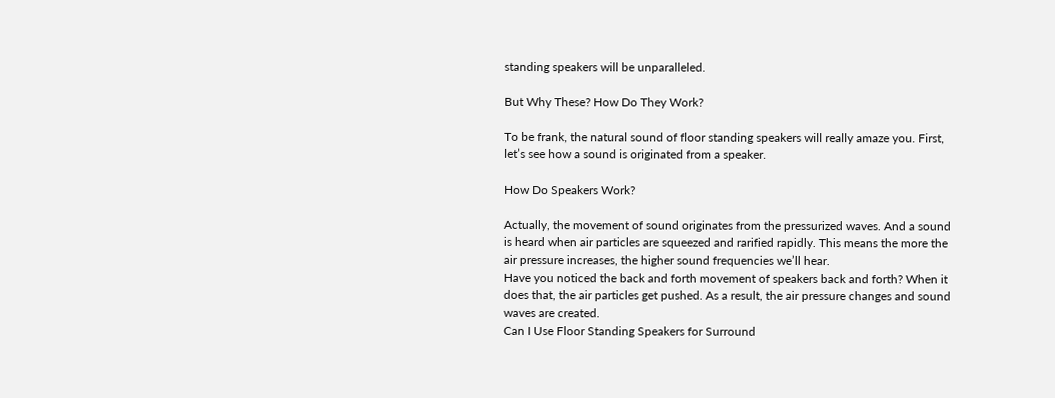standing speakers will be unparalleled.

But Why These? How Do They Work?

To be frank, the natural sound of floor standing speakers will really amaze you. First, let’s see how a sound is originated from a speaker.

How Do Speakers Work?

Actually, the movement of sound originates from the pressurized waves. And a sound is heard when air particles are squeezed and rarified rapidly. This means the more the air pressure increases, the higher sound frequencies we’ll hear.
Have you noticed the back and forth movement of speakers back and forth? When it does that, the air particles get pushed. As a result, the air pressure changes and sound waves are created.
Can I Use Floor Standing Speakers for Surround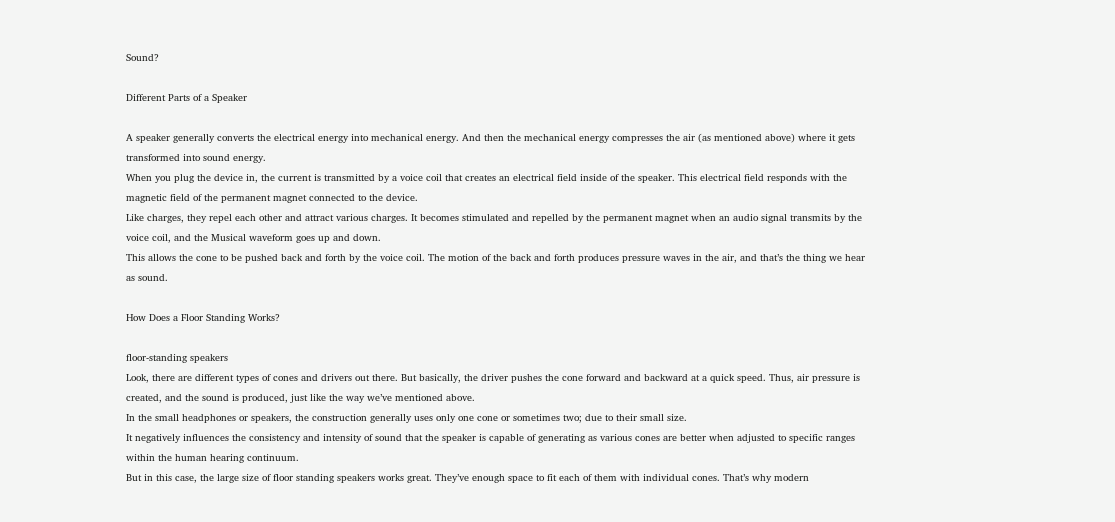Sound?

Different Parts of a Speaker

A speaker generally converts the electrical energy into mechanical energy. And then the mechanical energy compresses the air (as mentioned above) where it gets transformed into sound energy.
When you plug the device in, the current is transmitted by a voice coil that creates an electrical field inside of the speaker. This electrical field responds with the magnetic field of the permanent magnet connected to the device.
Like charges, they repel each other and attract various charges. It becomes stimulated and repelled by the permanent magnet when an audio signal transmits by the voice coil, and the Musical waveform goes up and down.
This allows the cone to be pushed back and forth by the voice coil. The motion of the back and forth produces pressure waves in the air, and that’s the thing we hear as sound.

How Does a Floor Standing Works?

floor-standing speakers
Look, there are different types of cones and drivers out there. But basically, the driver pushes the cone forward and backward at a quick speed. Thus, air pressure is created, and the sound is produced, just like the way we’ve mentioned above.
In the small headphones or speakers, the construction generally uses only one cone or sometimes two; due to their small size.
It negatively influences the consistency and intensity of sound that the speaker is capable of generating as various cones are better when adjusted to specific ranges within the human hearing continuum.
But in this case, the large size of floor standing speakers works great. They’ve enough space to fit each of them with individual cones. That’s why modern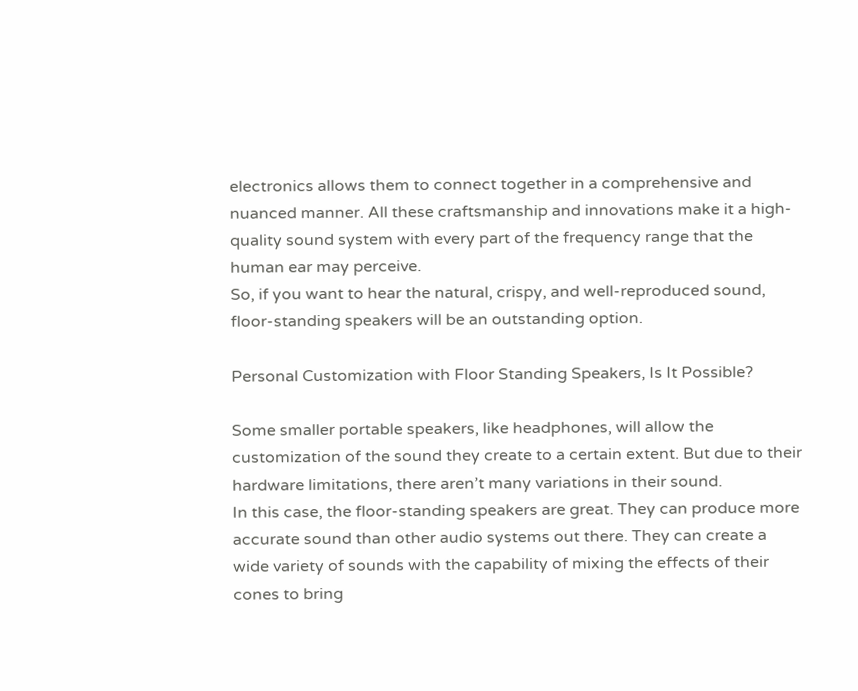electronics allows them to connect together in a comprehensive and nuanced manner. All these craftsmanship and innovations make it a high-quality sound system with every part of the frequency range that the human ear may perceive.
So, if you want to hear the natural, crispy, and well-reproduced sound, floor-standing speakers will be an outstanding option.

Personal Customization with Floor Standing Speakers, Is It Possible?

Some smaller portable speakers, like headphones, will allow the customization of the sound they create to a certain extent. But due to their hardware limitations, there aren’t many variations in their sound.
In this case, the floor-standing speakers are great. They can produce more accurate sound than other audio systems out there. They can create a wide variety of sounds with the capability of mixing the effects of their cones to bring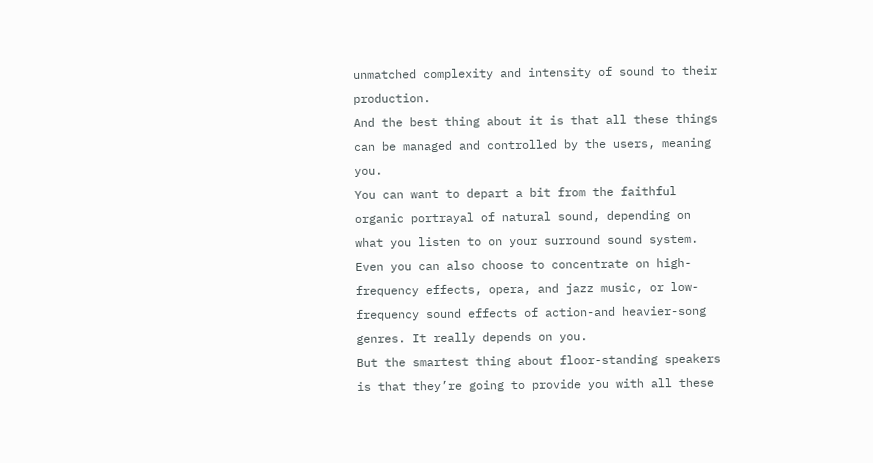unmatched complexity and intensity of sound to their production.
And the best thing about it is that all these things can be managed and controlled by the users, meaning you.
You can want to depart a bit from the faithful organic portrayal of natural sound, depending on what you listen to on your surround sound system. Even you can also choose to concentrate on high-frequency effects, opera, and jazz music, or low-frequency sound effects of action-and heavier-song genres. It really depends on you.
But the smartest thing about floor-standing speakers is that they’re going to provide you with all these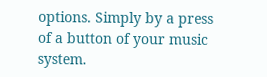options. Simply by a press of a button of your music system.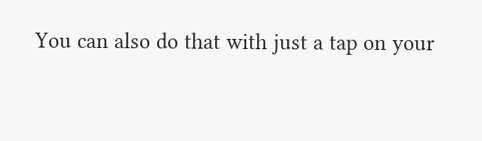You can also do that with just a tap on your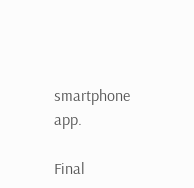smartphone app.

Final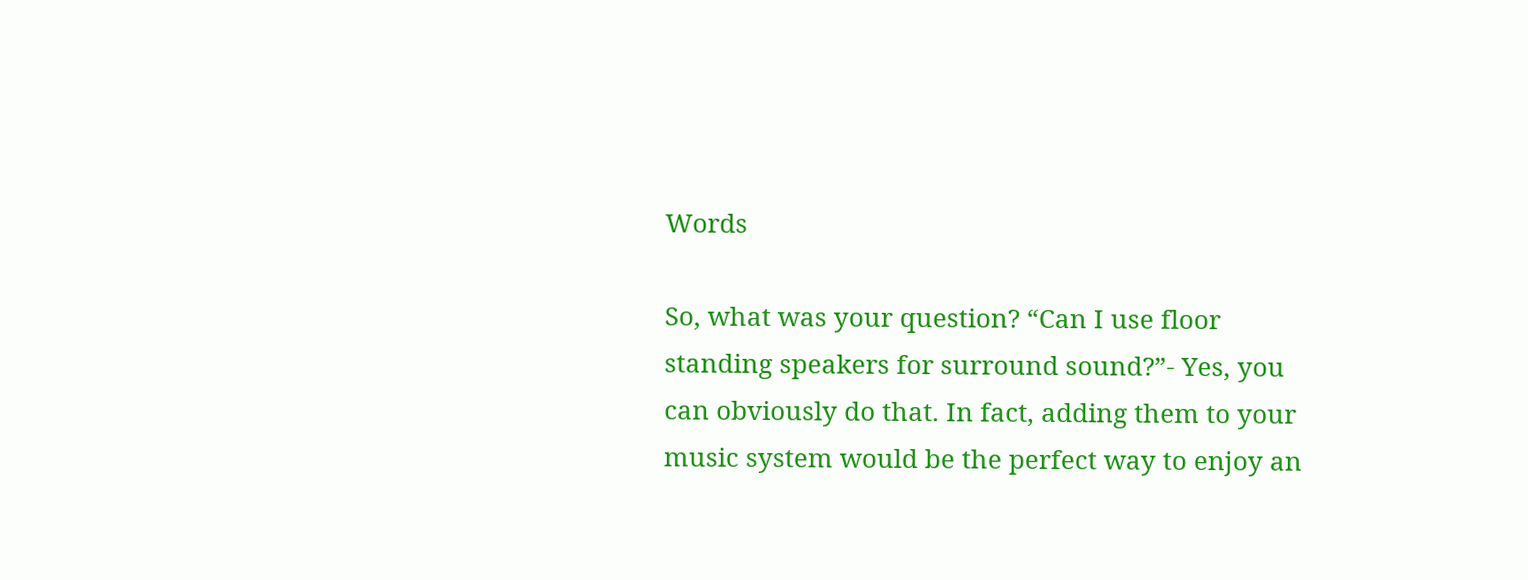Words

So, what was your question? “Can I use floor standing speakers for surround sound?”- Yes, you can obviously do that. In fact, adding them to your music system would be the perfect way to enjoy an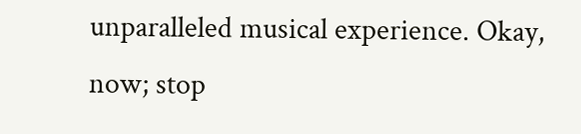unparalleled musical experience. Okay, now; stop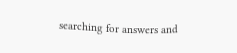searching for answers and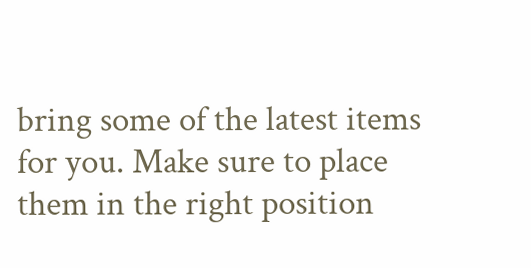bring some of the latest items for you. Make sure to place them in the right position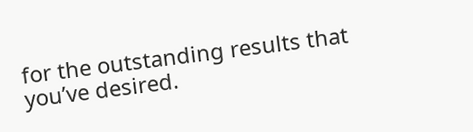for the outstanding results that you’ve desired.